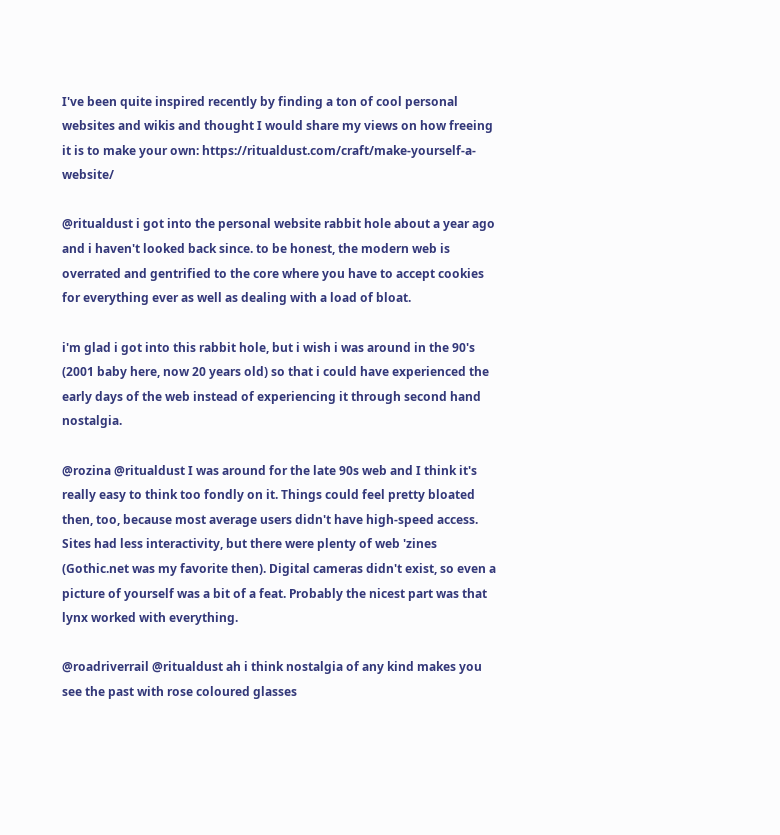I've been quite inspired recently by finding a ton of cool personal websites and wikis and thought I would share my views on how freeing it is to make your own: https://ritualdust.com/craft/make-yourself-a-website/

@ritualdust i got into the personal website rabbit hole about a year ago and i haven't looked back since. to be honest, the modern web is overrated and gentrified to the core where you have to accept cookies for everything ever as well as dealing with a load of bloat.

i'm glad i got into this rabbit hole, but i wish i was around in the 90's (2001 baby here, now 20 years old) so that i could have experienced the early days of the web instead of experiencing it through second hand nostalgia.

@rozina @ritualdust I was around for the late 90s web and I think it's really easy to think too fondly on it. Things could feel pretty bloated then, too, because most average users didn't have high-speed access. Sites had less interactivity, but there were plenty of web 'zines (Gothic.net was my favorite then). Digital cameras didn't exist, so even a picture of yourself was a bit of a feat. Probably the nicest part was that lynx worked with everything.

@roadriverrail @ritualdust ah i think nostalgia of any kind makes you see the past with rose coloured glasses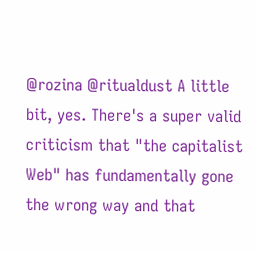@rozina @ritualdust A little bit, yes. There's a super valid criticism that "the capitalist Web" has fundamentally gone the wrong way and that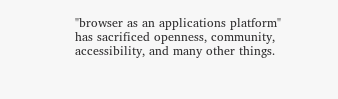"browser as an applications platform" has sacrificed openness, community, accessibility, and many other things.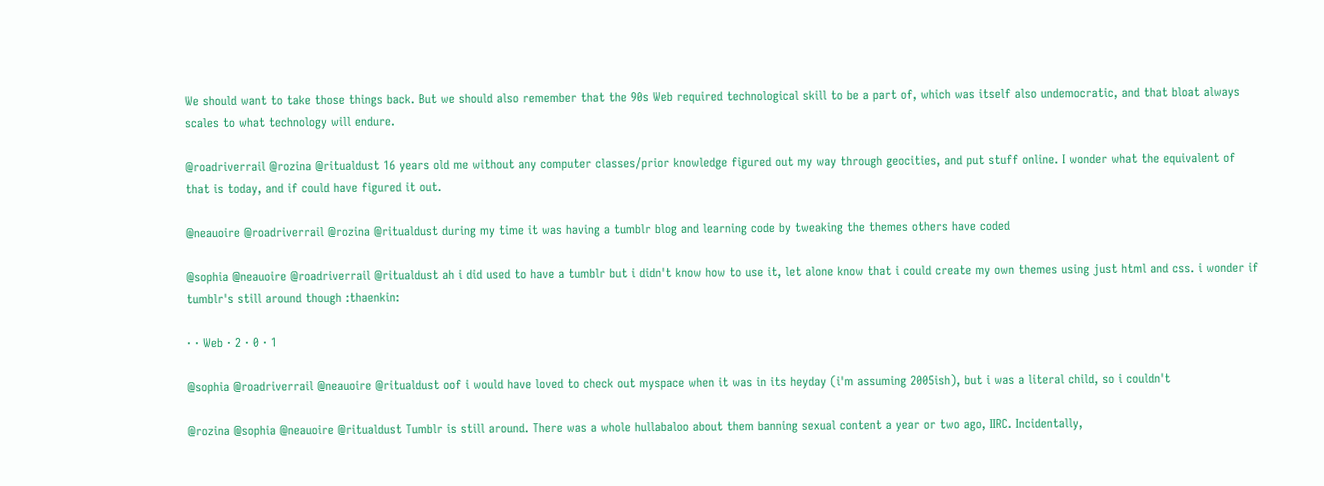We should want to take those things back. But we should also remember that the 90s Web required technological skill to be a part of, which was itself also undemocratic, and that bloat always scales to what technology will endure.

@roadriverrail @rozina @ritualdust 16 years old me without any computer classes/prior knowledge figured out my way through geocities, and put stuff online. I wonder what the equivalent of that is today, and if could have figured it out.

@neauoire @roadriverrail @rozina @ritualdust during my time it was having a tumblr blog and learning code by tweaking the themes others have coded

@sophia @neauoire @roadriverrail @ritualdust ah i did used to have a tumblr but i didn't know how to use it, let alone know that i could create my own themes using just html and css. i wonder if tumblr's still around though :thaenkin:

· · Web · 2 · 0 · 1

@sophia @roadriverrail @neauoire @ritualdust oof i would have loved to check out myspace when it was in its heyday (i'm assuming 2005ish), but i was a literal child, so i couldn't

@rozina @sophia @neauoire @ritualdust Tumblr is still around. There was a whole hullabaloo about them banning sexual content a year or two ago, IIRC. Incidentally,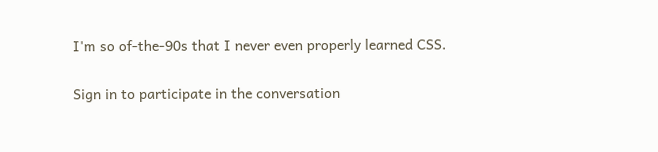I'm so of-the-90s that I never even properly learned CSS.

Sign in to participate in the conversation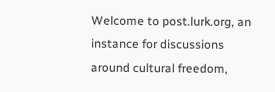Welcome to post.lurk.org, an instance for discussions around cultural freedom,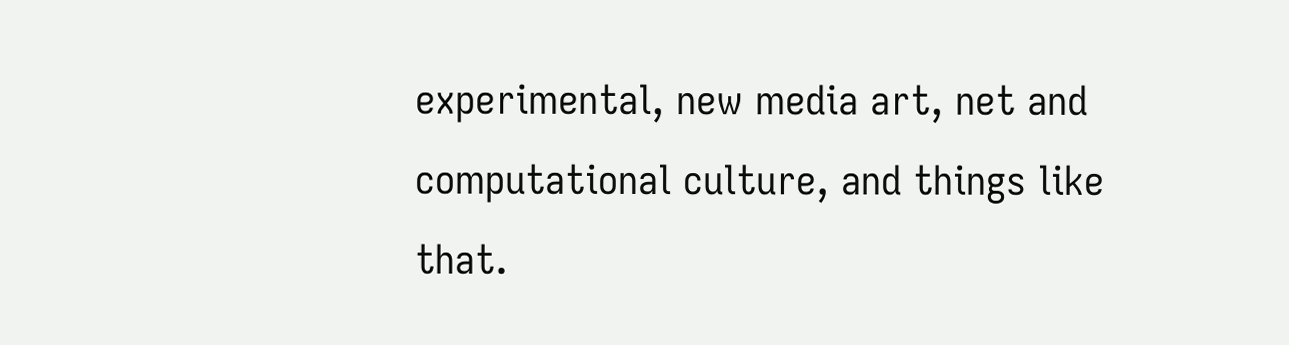experimental, new media art, net and computational culture, and things like that.